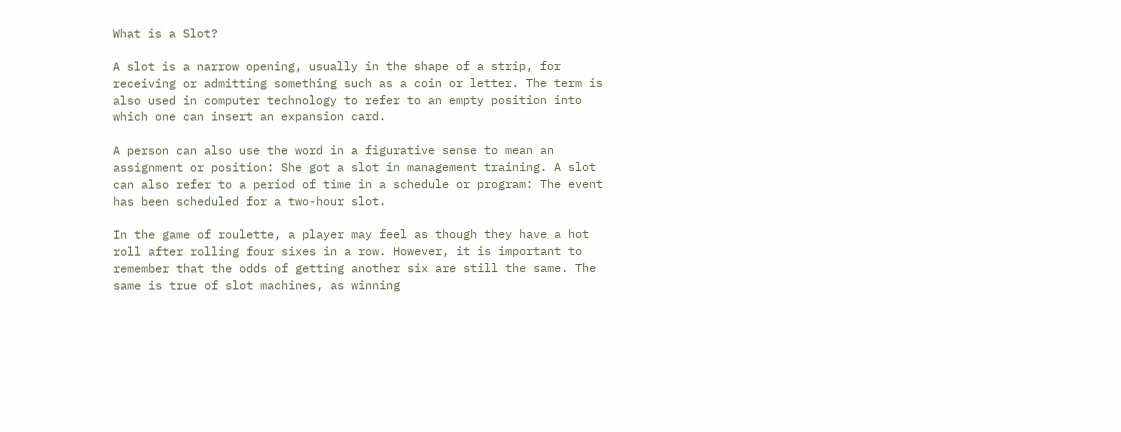What is a Slot?

A slot is a narrow opening, usually in the shape of a strip, for receiving or admitting something such as a coin or letter. The term is also used in computer technology to refer to an empty position into which one can insert an expansion card.

A person can also use the word in a figurative sense to mean an assignment or position: She got a slot in management training. A slot can also refer to a period of time in a schedule or program: The event has been scheduled for a two-hour slot.

In the game of roulette, a player may feel as though they have a hot roll after rolling four sixes in a row. However, it is important to remember that the odds of getting another six are still the same. The same is true of slot machines, as winning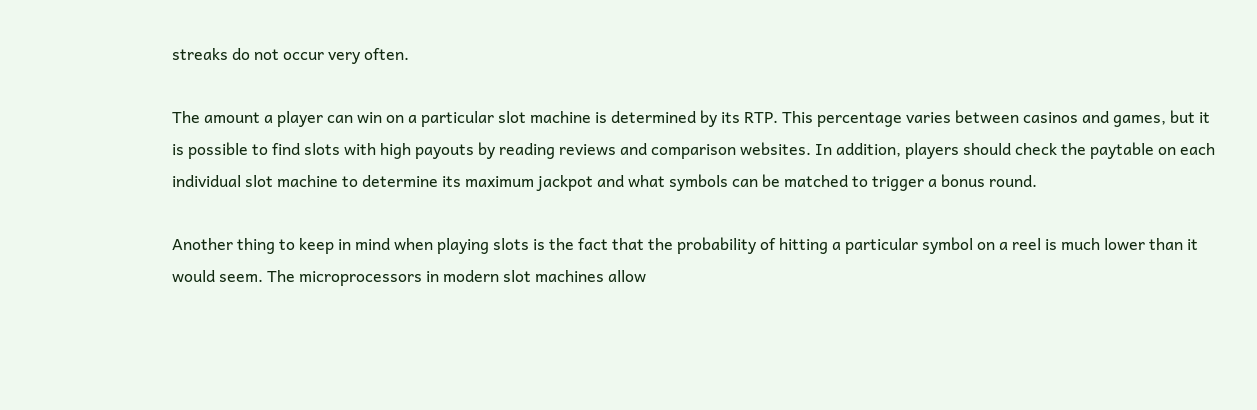streaks do not occur very often.

The amount a player can win on a particular slot machine is determined by its RTP. This percentage varies between casinos and games, but it is possible to find slots with high payouts by reading reviews and comparison websites. In addition, players should check the paytable on each individual slot machine to determine its maximum jackpot and what symbols can be matched to trigger a bonus round.

Another thing to keep in mind when playing slots is the fact that the probability of hitting a particular symbol on a reel is much lower than it would seem. The microprocessors in modern slot machines allow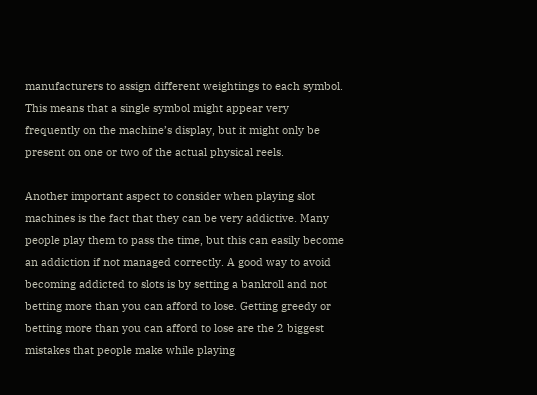manufacturers to assign different weightings to each symbol. This means that a single symbol might appear very frequently on the machine’s display, but it might only be present on one or two of the actual physical reels.

Another important aspect to consider when playing slot machines is the fact that they can be very addictive. Many people play them to pass the time, but this can easily become an addiction if not managed correctly. A good way to avoid becoming addicted to slots is by setting a bankroll and not betting more than you can afford to lose. Getting greedy or betting more than you can afford to lose are the 2 biggest mistakes that people make while playing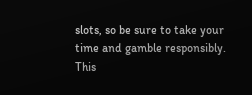slots, so be sure to take your time and gamble responsibly. This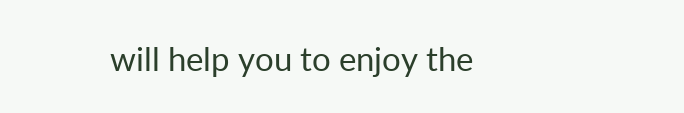will help you to enjoy the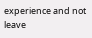experience and not leave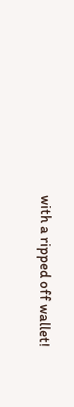with a ripped off wallet!